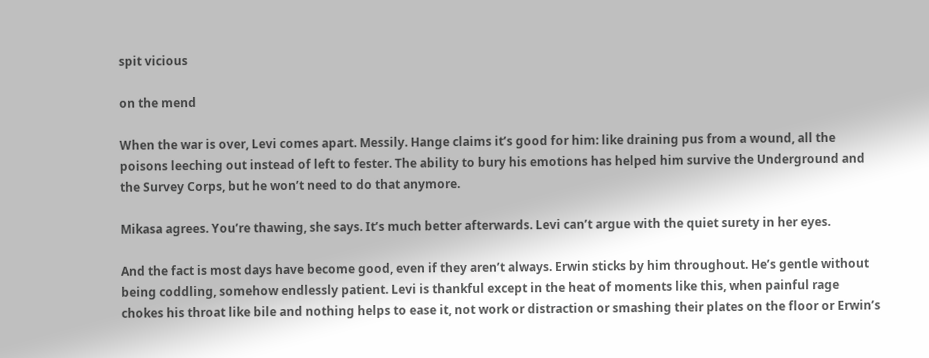spit vicious

on the mend

When the war is over, Levi comes apart. Messily. Hange claims it’s good for him: like draining pus from a wound, all the poisons leeching out instead of left to fester. The ability to bury his emotions has helped him survive the Underground and the Survey Corps, but he won’t need to do that anymore.

Mikasa agrees. You’re thawing, she says. It’s much better afterwards. Levi can’t argue with the quiet surety in her eyes.

And the fact is most days have become good, even if they aren’t always. Erwin sticks by him throughout. He’s gentle without being coddling, somehow endlessly patient. Levi is thankful except in the heat of moments like this, when painful rage chokes his throat like bile and nothing helps to ease it, not work or distraction or smashing their plates on the floor or Erwin’s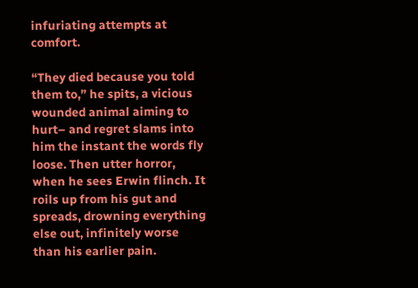infuriating attempts at comfort.

“They died because you told them to,” he spits, a vicious wounded animal aiming to hurt– and regret slams into him the instant the words fly loose. Then utter horror, when he sees Erwin flinch. It roils up from his gut and spreads, drowning everything else out, infinitely worse than his earlier pain.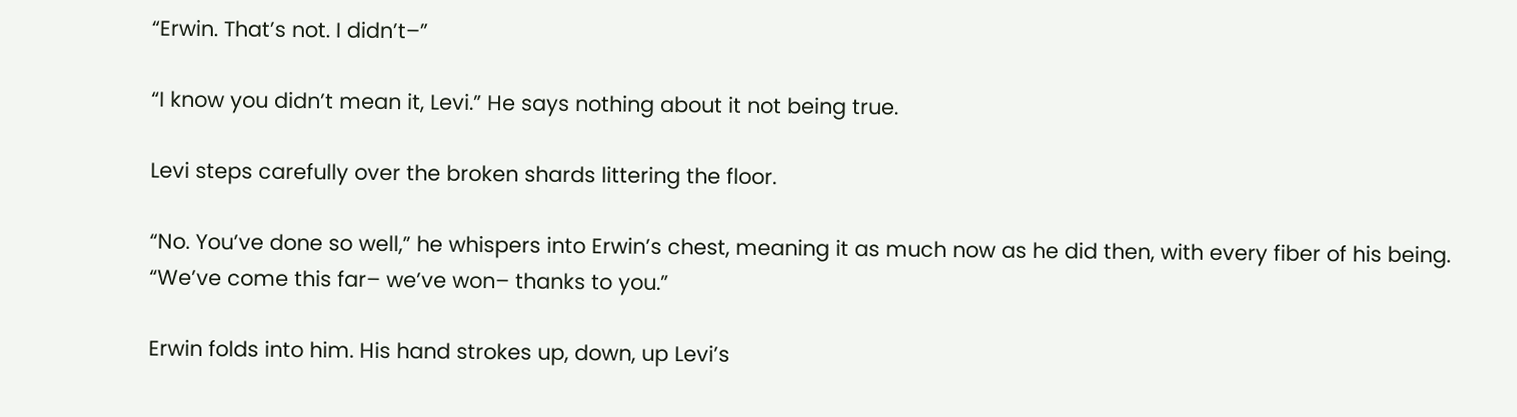“Erwin. That’s not. I didn’t–”

“I know you didn’t mean it, Levi.” He says nothing about it not being true.

Levi steps carefully over the broken shards littering the floor.

“No. You’ve done so well,” he whispers into Erwin’s chest, meaning it as much now as he did then, with every fiber of his being. “We’ve come this far– we’ve won– thanks to you.”

Erwin folds into him. His hand strokes up, down, up Levi’s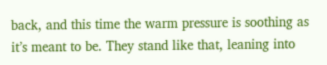back, and this time the warm pressure is soothing as it’s meant to be. They stand like that, leaning into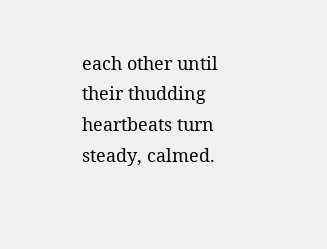each other until their thudding heartbeats turn steady, calmed.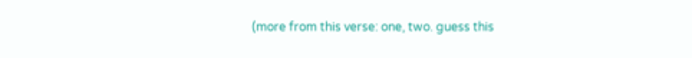(more from this verse: one, two. guess this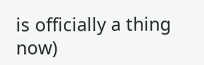is officially a thing now)